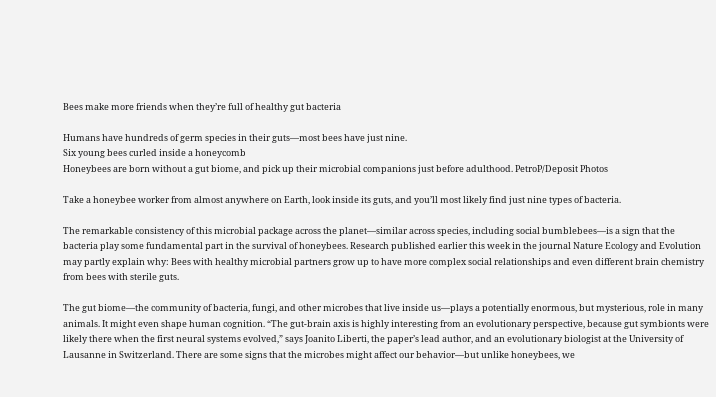Bees make more friends when they’re full of healthy gut bacteria

Humans have hundreds of germ species in their guts—most bees have just nine.
Six young bees curled inside a honeycomb
Honeybees are born without a gut biome, and pick up their microbial companions just before adulthood. PetroP/Deposit Photos

Take a honeybee worker from almost anywhere on Earth, look inside its guts, and you’ll most likely find just nine types of bacteria.

The remarkable consistency of this microbial package across the planet—similar across species, including social bumblebees—is a sign that the bacteria play some fundamental part in the survival of honeybees. Research published earlier this week in the journal Nature Ecology and Evolution may partly explain why: Bees with healthy microbial partners grow up to have more complex social relationships and even different brain chemistry from bees with sterile guts.

The gut biome—the community of bacteria, fungi, and other microbes that live inside us—plays a potentially enormous, but mysterious, role in many animals. It might even shape human cognition. “The gut-brain axis is highly interesting from an evolutionary perspective, because gut symbionts were likely there when the first neural systems evolved,” says Joanito Liberti, the paper’s lead author, and an evolutionary biologist at the University of Lausanne in Switzerland. There are some signs that the microbes might affect our behavior—but unlike honeybees, we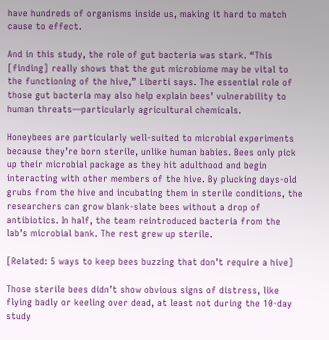have hundreds of organisms inside us, making it hard to match cause to effect.

And in this study, the role of gut bacteria was stark. “This [finding] really shows that the gut microbiome may be vital to the functioning of the hive,” Liberti says. The essential role of those gut bacteria may also help explain bees’ vulnerability to human threats—particularly agricultural chemicals.

Honeybees are particularly well-suited to microbial experiments because they’re born sterile, unlike human babies. Bees only pick up their microbial package as they hit adulthood and begin interacting with other members of the hive. By plucking days-old grubs from the hive and incubating them in sterile conditions, the researchers can grow blank-slate bees without a drop of antibiotics. In half, the team reintroduced bacteria from the lab’s microbial bank. The rest grew up sterile.

[Related: 5 ways to keep bees buzzing that don’t require a hive]

Those sterile bees didn’t show obvious signs of distress, like flying badly or keeling over dead, at least not during the 10-day study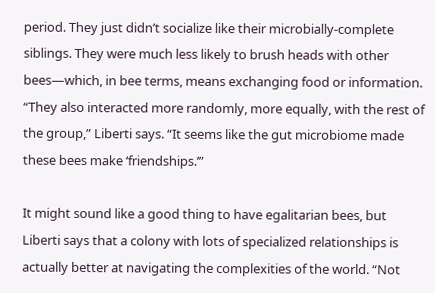period. They just didn’t socialize like their microbially-complete siblings. They were much less likely to brush heads with other bees—which, in bee terms, means exchanging food or information. “They also interacted more randomly, more equally, with the rest of the group,” Liberti says. “It seems like the gut microbiome made these bees make ‘friendships.’”

It might sound like a good thing to have egalitarian bees, but Liberti says that a colony with lots of specialized relationships is actually better at navigating the complexities of the world. “Not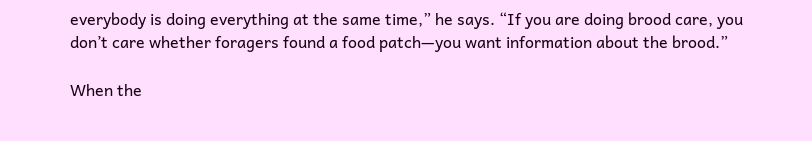everybody is doing everything at the same time,” he says. “If you are doing brood care, you don’t care whether foragers found a food patch—you want information about the brood.”

When the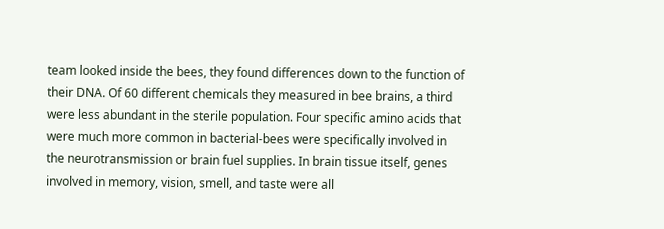team looked inside the bees, they found differences down to the function of their DNA. Of 60 different chemicals they measured in bee brains, a third were less abundant in the sterile population. Four specific amino acids that were much more common in bacterial-bees were specifically involved in the neurotransmission or brain fuel supplies. In brain tissue itself, genes involved in memory, vision, smell, and taste were all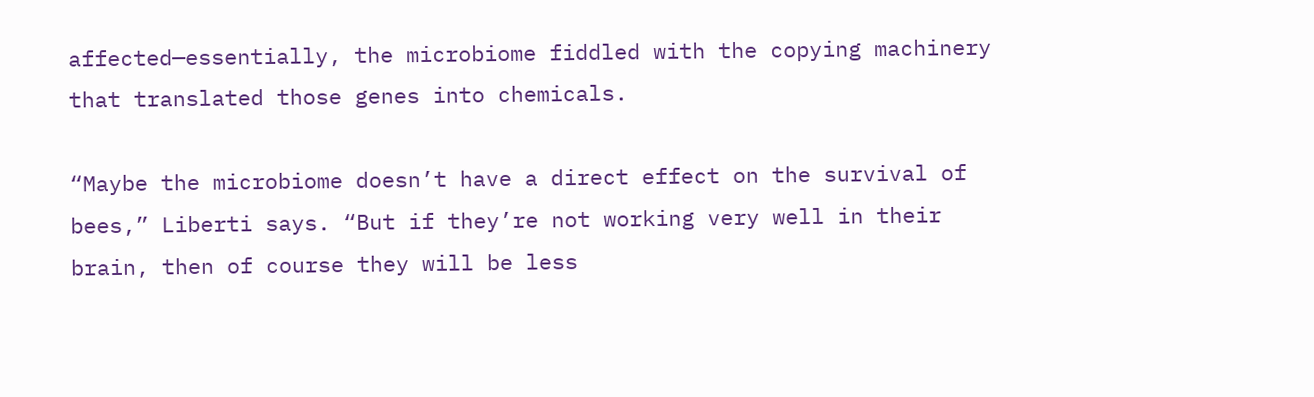affected—essentially, the microbiome fiddled with the copying machinery that translated those genes into chemicals.

“Maybe the microbiome doesn’t have a direct effect on the survival of bees,” Liberti says. “But if they’re not working very well in their brain, then of course they will be less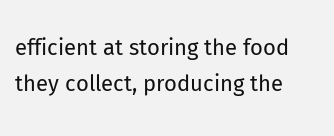efficient at storing the food they collect, producing the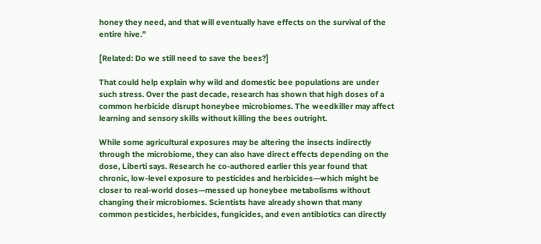honey they need, and that will eventually have effects on the survival of the entire hive.”

[Related: Do we still need to save the bees?]

That could help explain why wild and domestic bee populations are under such stress. Over the past decade, research has shown that high doses of a common herbicide disrupt honeybee microbiomes. The weedkiller may affect learning and sensory skills without killing the bees outright.

While some agricultural exposures may be altering the insects indirectly through the microbiome, they can also have direct effects depending on the dose, Liberti says. Research he co-authored earlier this year found that chronic, low-level exposure to pesticides and herbicides—which might be closer to real-world doses—messed up honeybee metabolisms without changing their microbiomes. Scientists have already shown that many common pesticides, herbicides, fungicides, and even antibiotics can directly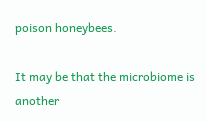poison honeybees.

It may be that the microbiome is another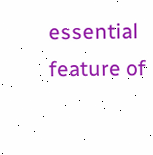essential feature of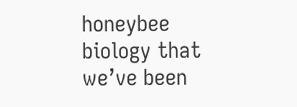honeybee biology that we’ve been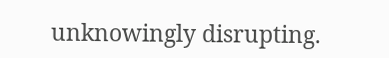unknowingly disrupting.